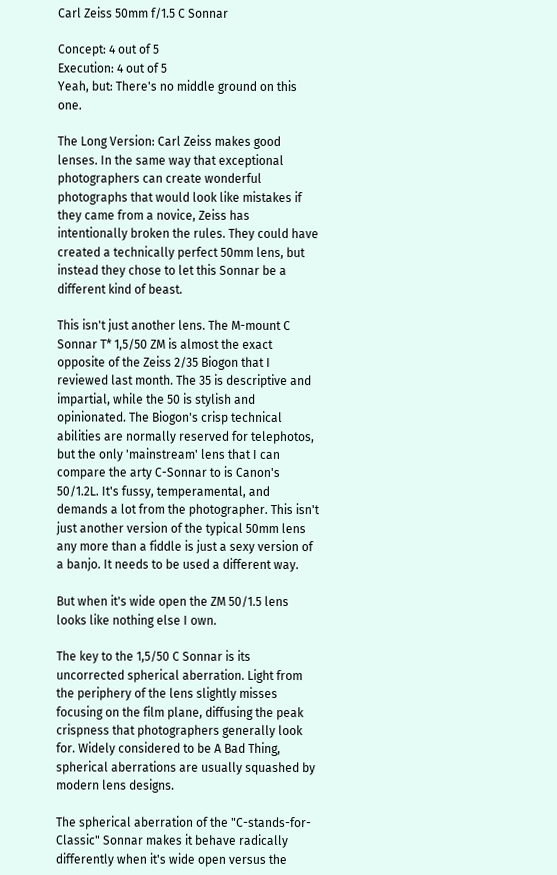Carl Zeiss 50mm f/1.5 C Sonnar

Concept: 4 out of 5
Execution: 4 out of 5
Yeah, but: There's no middle ground on this one.

The Long Version: Carl Zeiss makes good lenses. In the same way that exceptional photographers can create wonderful photographs that would look like mistakes if they came from a novice, Zeiss has intentionally broken the rules. They could have created a technically perfect 50mm lens, but instead they chose to let this Sonnar be a different kind of beast.

This isn't just another lens. The M-mount C Sonnar T* 1,5/50 ZM is almost the exact opposite of the Zeiss 2/35 Biogon that I reviewed last month. The 35 is descriptive and impartial, while the 50 is stylish and opinionated. The Biogon's crisp technical abilities are normally reserved for telephotos, but the only 'mainstream' lens that I can compare the arty C-Sonnar to is Canon's 50/1.2L. It's fussy, temperamental, and demands a lot from the photographer. This isn't just another version of the typical 50mm lens any more than a fiddle is just a sexy version of a banjo. It needs to be used a different way.

But when it's wide open the ZM 50/1.5 lens looks like nothing else I own.

The key to the 1,5/50 C Sonnar is its uncorrected spherical aberration. Light from the periphery of the lens slightly misses focusing on the film plane, diffusing the peak crispness that photographers generally look for. Widely considered to be A Bad Thing, spherical aberrations are usually squashed by modern lens designs.

The spherical aberration of the "C-stands-for-Classic" Sonnar makes it behave radically differently when it's wide open versus the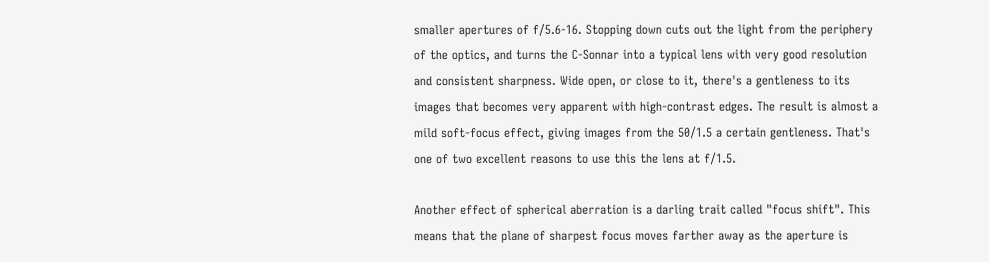smaller apertures of f/5.6-16. Stopping down cuts out the light from the periphery of the optics, and turns the C-Sonnar into a typical lens with very good resolution and consistent sharpness. Wide open, or close to it, there's a gentleness to its images that becomes very apparent with high-contrast edges. The result is almost a mild soft-focus effect, giving images from the 50/1.5 a certain gentleness. That's one of two excellent reasons to use this the lens at f/1.5.

Another effect of spherical aberration is a darling trait called "focus shift". This means that the plane of sharpest focus moves farther away as the aperture is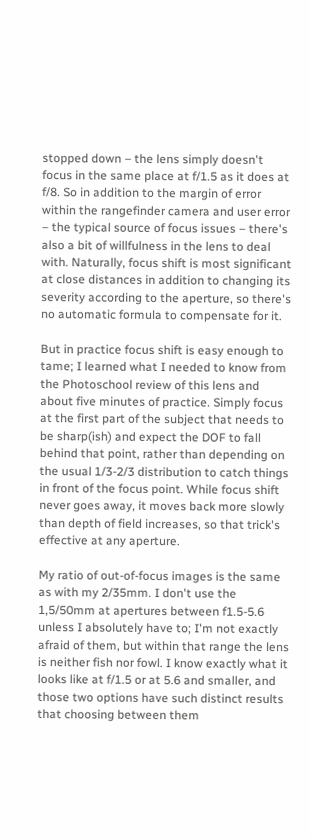stopped down – the lens simply doesn't focus in the same place at f/1.5 as it does at f/8. So in addition to the margin of error within the rangefinder camera and user error – the typical source of focus issues – there's also a bit of willfulness in the lens to deal with. Naturally, focus shift is most significant at close distances in addition to changing its severity according to the aperture, so there's no automatic formula to compensate for it.

But in practice focus shift is easy enough to tame; I learned what I needed to know from the Photoschool review of this lens and about five minutes of practice. Simply focus at the first part of the subject that needs to be sharp(ish) and expect the DOF to fall behind that point, rather than depending on the usual 1/3-2/3 distribution to catch things in front of the focus point. While focus shift never goes away, it moves back more slowly than depth of field increases, so that trick's effective at any aperture.

My ratio of out-of-focus images is the same as with my 2/35mm. I don't use the 1,5/50mm at apertures between f1.5-5.6 unless I absolutely have to; I'm not exactly afraid of them, but within that range the lens is neither fish nor fowl. I know exactly what it looks like at f/1.5 or at 5.6 and smaller, and those two options have such distinct results that choosing between them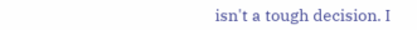isn't a tough decision. I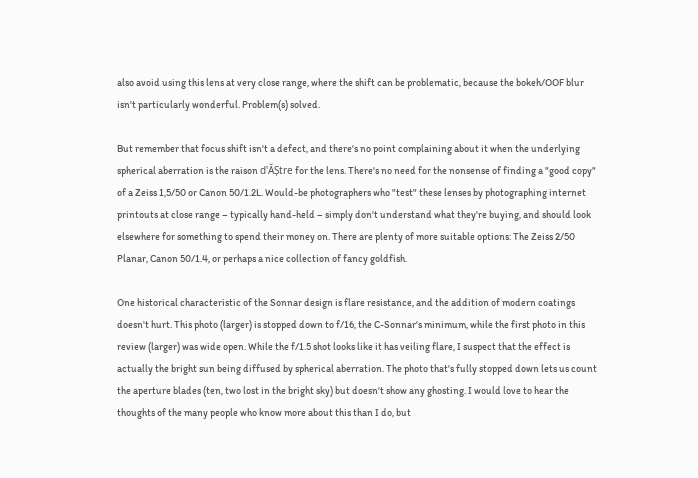also avoid using this lens at very close range, where the shift can be problematic, because the bokeh/OOF blur isn't particularly wonderful. Problem(s) solved.

But remember that focus shift isn't a defect, and there's no point complaining about it when the underlying spherical aberration is the raison d'ĂȘtre for the lens. There's no need for the nonsense of finding a "good copy" of a Zeiss 1,5/50 or Canon 50/1.2L. Would-be photographers who "test" these lenses by photographing internet printouts at close range – typically hand-held – simply don't understand what they're buying, and should look elsewhere for something to spend their money on. There are plenty of more suitable options: The Zeiss 2/50 Planar, Canon 50/1.4, or perhaps a nice collection of fancy goldfish.

One historical characteristic of the Sonnar design is flare resistance, and the addition of modern coatings doesn't hurt. This photo (larger) is stopped down to f/16, the C-Sonnar's minimum, while the first photo in this review (larger) was wide open. While the f/1.5 shot looks like it has veiling flare, I suspect that the effect is actually the bright sun being diffused by spherical aberration. The photo that's fully stopped down lets us count the aperture blades (ten, two lost in the bright sky) but doesn't show any ghosting. I would love to hear the thoughts of the many people who know more about this than I do, but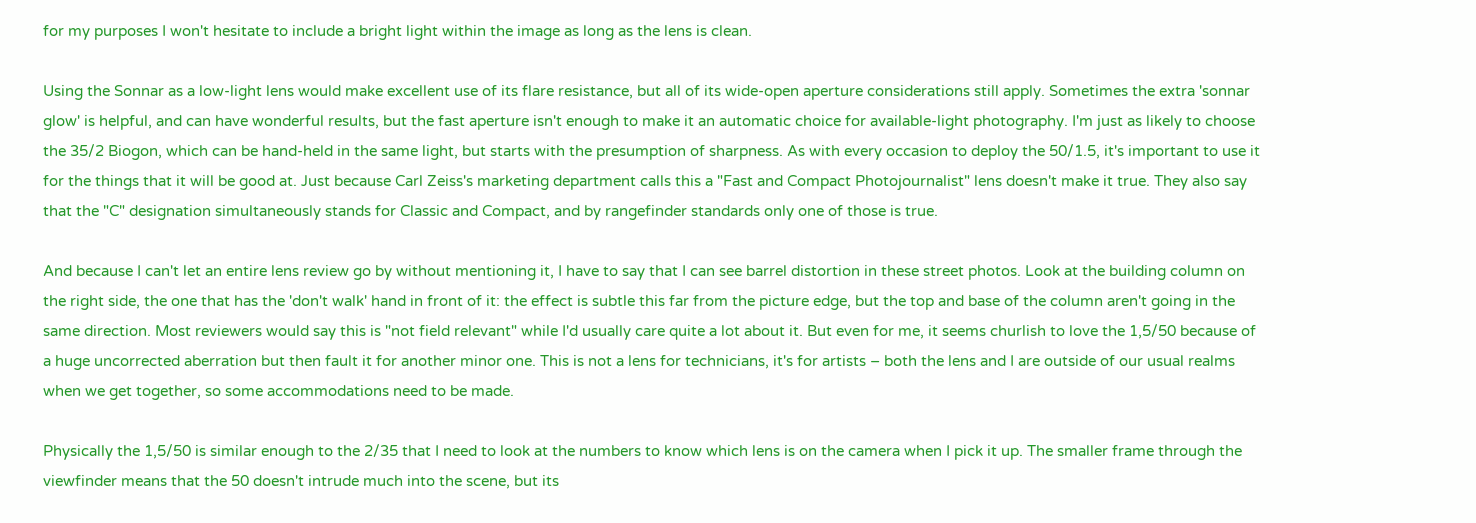for my purposes I won't hesitate to include a bright light within the image as long as the lens is clean.

Using the Sonnar as a low-light lens would make excellent use of its flare resistance, but all of its wide-open aperture considerations still apply. Sometimes the extra 'sonnar glow' is helpful, and can have wonderful results, but the fast aperture isn't enough to make it an automatic choice for available-light photography. I'm just as likely to choose the 35/2 Biogon, which can be hand-held in the same light, but starts with the presumption of sharpness. As with every occasion to deploy the 50/1.5, it's important to use it for the things that it will be good at. Just because Carl Zeiss's marketing department calls this a "Fast and Compact Photojournalist" lens doesn't make it true. They also say that the "C" designation simultaneously stands for Classic and Compact, and by rangefinder standards only one of those is true.

And because I can't let an entire lens review go by without mentioning it, I have to say that I can see barrel distortion in these street photos. Look at the building column on the right side, the one that has the 'don't walk' hand in front of it: the effect is subtle this far from the picture edge, but the top and base of the column aren't going in the same direction. Most reviewers would say this is "not field relevant" while I'd usually care quite a lot about it. But even for me, it seems churlish to love the 1,5/50 because of a huge uncorrected aberration but then fault it for another minor one. This is not a lens for technicians, it's for artists – both the lens and I are outside of our usual realms when we get together, so some accommodations need to be made.

Physically the 1,5/50 is similar enough to the 2/35 that I need to look at the numbers to know which lens is on the camera when I pick it up. The smaller frame through the viewfinder means that the 50 doesn't intrude much into the scene, but its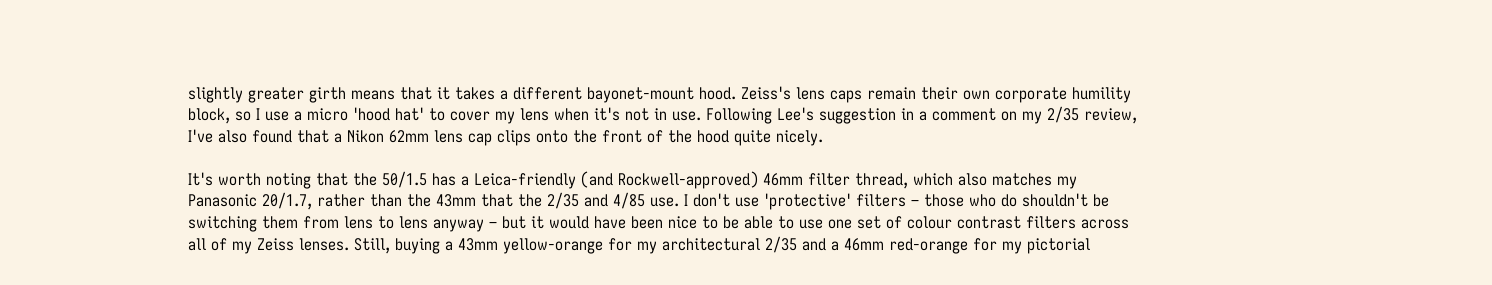slightly greater girth means that it takes a different bayonet-mount hood. Zeiss's lens caps remain their own corporate humility block, so I use a micro 'hood hat' to cover my lens when it's not in use. Following Lee's suggestion in a comment on my 2/35 review, I've also found that a Nikon 62mm lens cap clips onto the front of the hood quite nicely.

It's worth noting that the 50/1.5 has a Leica-friendly (and Rockwell-approved) 46mm filter thread, which also matches my Panasonic 20/1.7, rather than the 43mm that the 2/35 and 4/85 use. I don't use 'protective' filters – those who do shouldn't be switching them from lens to lens anyway – but it would have been nice to be able to use one set of colour contrast filters across all of my Zeiss lenses. Still, buying a 43mm yellow-orange for my architectural 2/35 and a 46mm red-orange for my pictorial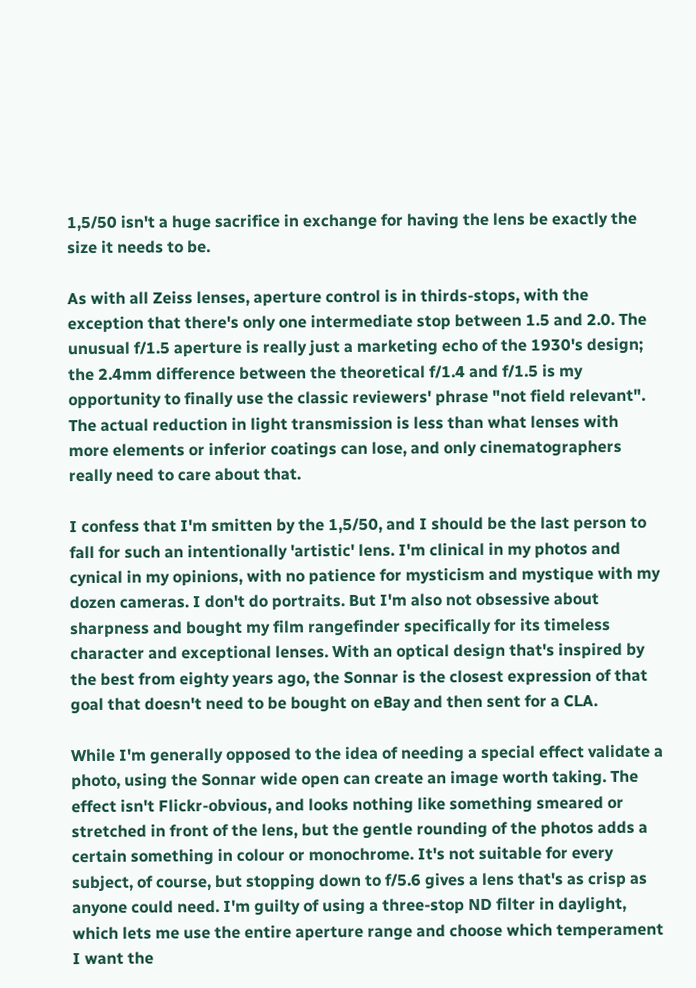1,5/50 isn't a huge sacrifice in exchange for having the lens be exactly the size it needs to be.

As with all Zeiss lenses, aperture control is in thirds-stops, with the exception that there's only one intermediate stop between 1.5 and 2.0. The unusual f/1.5 aperture is really just a marketing echo of the 1930's design; the 2.4mm difference between the theoretical f/1.4 and f/1.5 is my opportunity to finally use the classic reviewers' phrase "not field relevant". The actual reduction in light transmission is less than what lenses with more elements or inferior coatings can lose, and only cinematographers really need to care about that.

I confess that I'm smitten by the 1,5/50, and I should be the last person to fall for such an intentionally 'artistic' lens. I'm clinical in my photos and cynical in my opinions, with no patience for mysticism and mystique with my dozen cameras. I don't do portraits. But I'm also not obsessive about sharpness and bought my film rangefinder specifically for its timeless character and exceptional lenses. With an optical design that's inspired by the best from eighty years ago, the Sonnar is the closest expression of that goal that doesn't need to be bought on eBay and then sent for a CLA.

While I'm generally opposed to the idea of needing a special effect validate a photo, using the Sonnar wide open can create an image worth taking. The effect isn't Flickr-obvious, and looks nothing like something smeared or stretched in front of the lens, but the gentle rounding of the photos adds a certain something in colour or monochrome. It's not suitable for every subject, of course, but stopping down to f/5.6 gives a lens that's as crisp as anyone could need. I'm guilty of using a three-stop ND filter in daylight, which lets me use the entire aperture range and choose which temperament I want the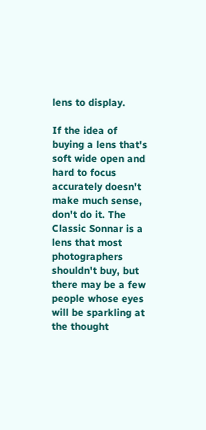lens to display.

If the idea of buying a lens that's soft wide open and hard to focus accurately doesn't make much sense, don't do it. The Classic Sonnar is a lens that most photographers shouldn't buy, but there may be a few people whose eyes will be sparkling at the thought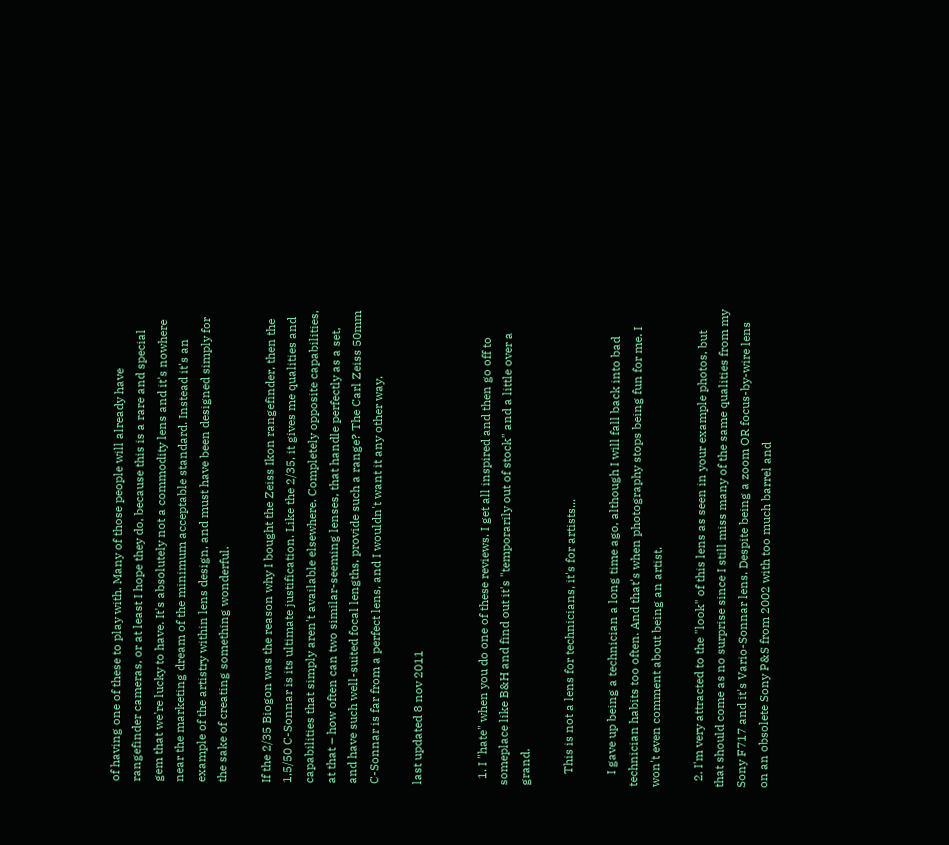of having one of these to play with. Many of those people will already have rangefinder cameras, or at least I hope they do, because this is a rare and special gem that we're lucky to have. It's absolutely not a commodity lens and it's nowhere near the marketing dream of the minimum acceptable standard. Instead it's an example of the artistry within lens design, and must have been designed simply for the sake of creating something wonderful.

If the 2/35 Biogon was the reason why I bought the Zeiss Ikon rangefinder, then the 1,5/50 C-Sonnar is its ultimate justification. Like the 2/35, it gives me qualities and capabilities that simply aren't available elsewhere. Completely opposite capabilities, at that – how often can two similar-seeming lenses, that handle perfectly as a set, and have such well-suited focal lengths, provide such a range? The Carl Zeiss 50mm C-Sonnar is far from a perfect lens, and I wouldn't want it any other way.

last updated 8 nov 2011


  1. I "hate" when you do one of these reviews. I get all inspired and then go off to someplace like B&H and find out it's "temporarily out of stock" and a little over a grand.

    This is not a lens for technicians, it's for artists...

    I gave up being a technician a long time ago, although I will fall back into bad technician habits too often. And that's when photography stops being fun for me. I won't even comment about being an artist.

  2. I'm very attracted to the "look" of this lens as seen in your example photos, but that should come as no surprise since I still miss many of the same qualities from my Sony F717 and it's Vario-Sonnar lens. Despite being a zoom OR focus-by-wire lens on an obsolete Sony P&S from 2002 with too much barrel and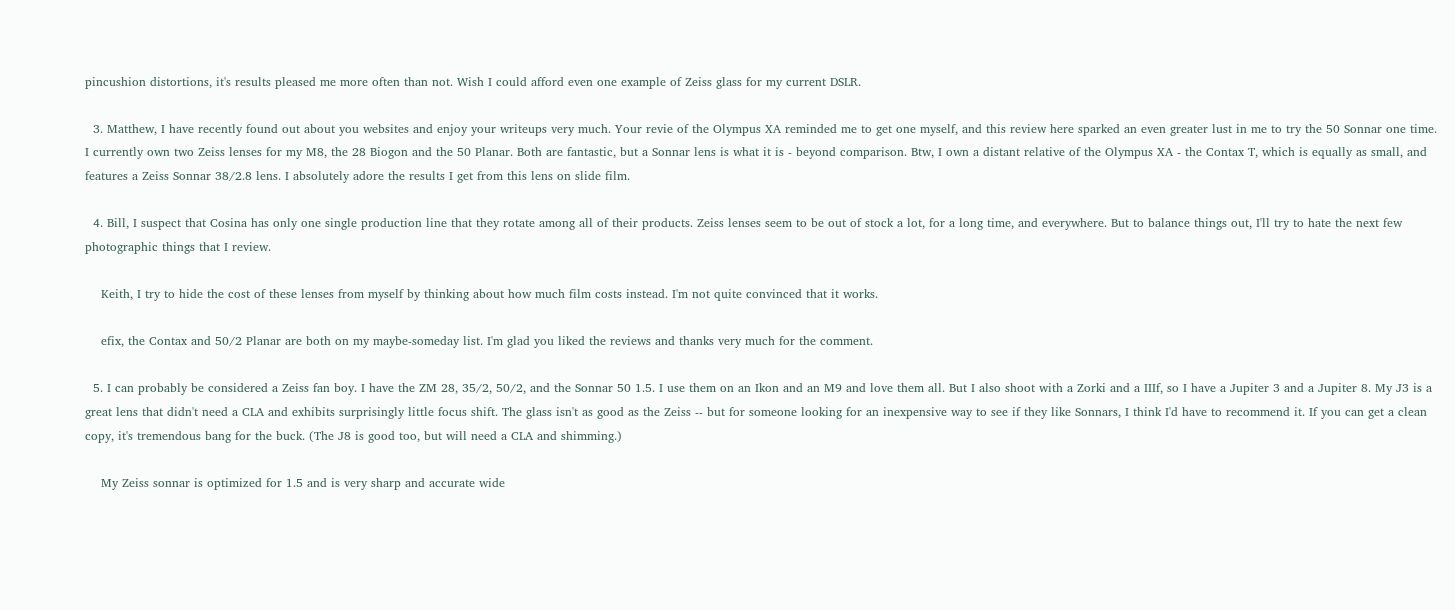pincushion distortions, it's results pleased me more often than not. Wish I could afford even one example of Zeiss glass for my current DSLR.

  3. Matthew, I have recently found out about you websites and enjoy your writeups very much. Your revie of the Olympus XA reminded me to get one myself, and this review here sparked an even greater lust in me to try the 50 Sonnar one time. I currently own two Zeiss lenses for my M8, the 28 Biogon and the 50 Planar. Both are fantastic, but a Sonnar lens is what it is - beyond comparison. Btw, I own a distant relative of the Olympus XA - the Contax T, which is equally as small, and features a Zeiss Sonnar 38/2.8 lens. I absolutely adore the results I get from this lens on slide film.

  4. Bill, I suspect that Cosina has only one single production line that they rotate among all of their products. Zeiss lenses seem to be out of stock a lot, for a long time, and everywhere. But to balance things out, I'll try to hate the next few photographic things that I review.

    Keith, I try to hide the cost of these lenses from myself by thinking about how much film costs instead. I'm not quite convinced that it works.

    efix, the Contax and 50/2 Planar are both on my maybe-someday list. I'm glad you liked the reviews and thanks very much for the comment.

  5. I can probably be considered a Zeiss fan boy. I have the ZM 28, 35/2, 50/2, and the Sonnar 50 1.5. I use them on an Ikon and an M9 and love them all. But I also shoot with a Zorki and a IIIf, so I have a Jupiter 3 and a Jupiter 8. My J3 is a great lens that didn't need a CLA and exhibits surprisingly little focus shift. The glass isn't as good as the Zeiss -- but for someone looking for an inexpensive way to see if they like Sonnars, I think I'd have to recommend it. If you can get a clean copy, it's tremendous bang for the buck. (The J8 is good too, but will need a CLA and shimming.)

    My Zeiss sonnar is optimized for 1.5 and is very sharp and accurate wide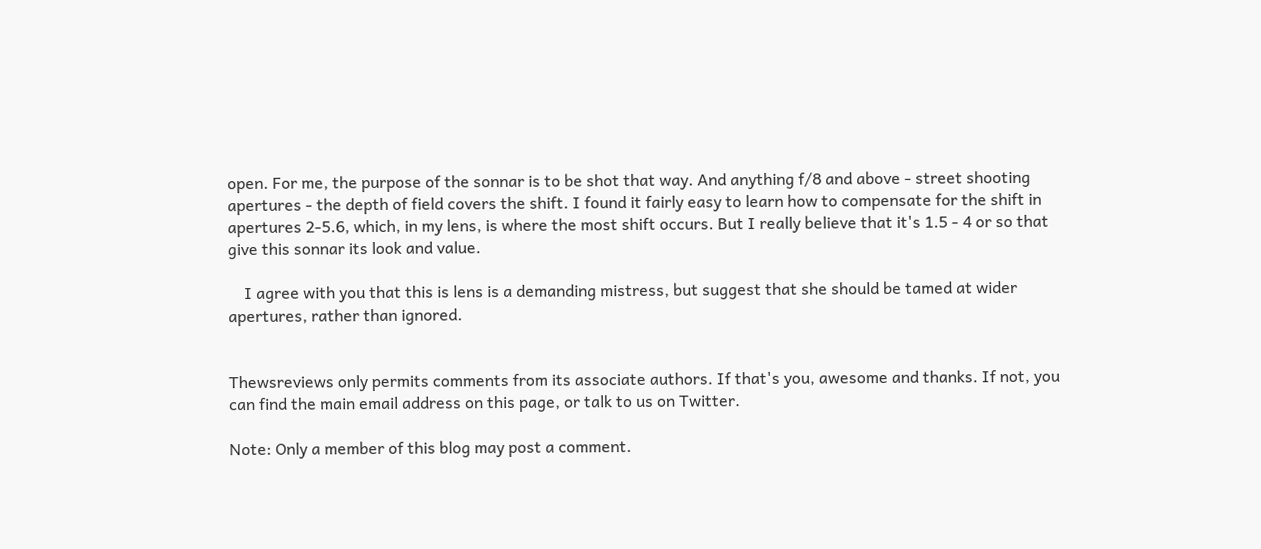open. For me, the purpose of the sonnar is to be shot that way. And anything f/8 and above - street shooting apertures - the depth of field covers the shift. I found it fairly easy to learn how to compensate for the shift in apertures 2-5.6, which, in my lens, is where the most shift occurs. But I really believe that it's 1.5 - 4 or so that give this sonnar its look and value.

    I agree with you that this is lens is a demanding mistress, but suggest that she should be tamed at wider apertures, rather than ignored.


Thewsreviews only permits comments from its associate authors. If that's you, awesome and thanks. If not, you can find the main email address on this page, or talk to us on Twitter.

Note: Only a member of this blog may post a comment.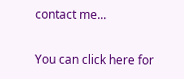contact me...

You can click here for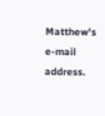Matthew's e-mail address.